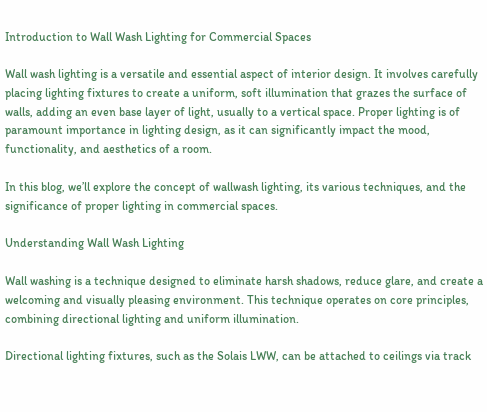Introduction to Wall Wash Lighting for Commercial Spaces

Wall wash lighting is a versatile and essential aspect of interior design. It involves carefully placing lighting fixtures to create a uniform, soft illumination that grazes the surface of walls, adding an even base layer of light, usually to a vertical space. Proper lighting is of paramount importance in lighting design, as it can significantly impact the mood, functionality, and aesthetics of a room.

In this blog, we’ll explore the concept of wallwash lighting, its various techniques, and the significance of proper lighting in commercial spaces.

Understanding Wall Wash Lighting

Wall washing is a technique designed to eliminate harsh shadows, reduce glare, and create a welcoming and visually pleasing environment. This technique operates on core principles, combining directional lighting and uniform illumination.

Directional lighting fixtures, such as the Solais LWW, can be attached to ceilings via track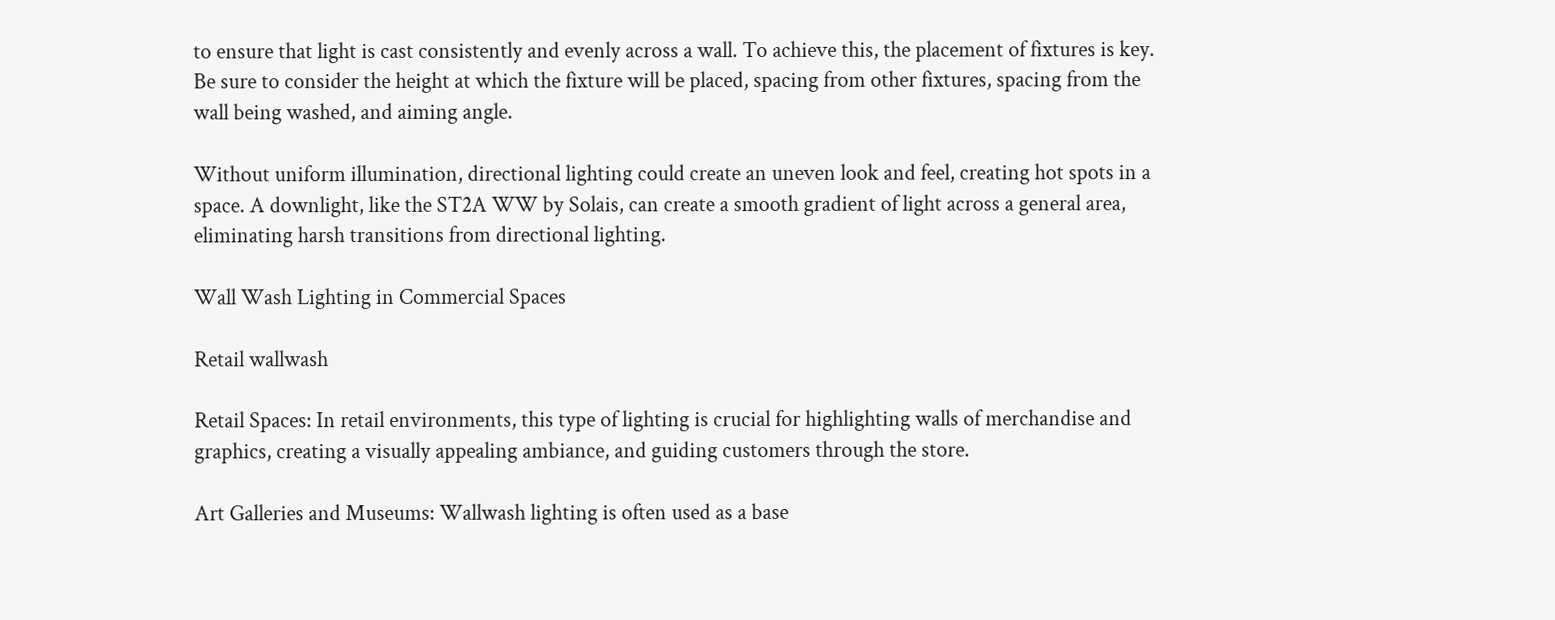to ensure that light is cast consistently and evenly across a wall. To achieve this, the placement of fixtures is key. Be sure to consider the height at which the fixture will be placed, spacing from other fixtures, spacing from the wall being washed, and aiming angle.

Without uniform illumination, directional lighting could create an uneven look and feel, creating hot spots in a space. A downlight, like the ST2A WW by Solais, can create a smooth gradient of light across a general area, eliminating harsh transitions from directional lighting.

Wall Wash Lighting in Commercial Spaces

Retail wallwash

Retail Spaces: In retail environments, this type of lighting is crucial for highlighting walls of merchandise and graphics, creating a visually appealing ambiance, and guiding customers through the store.

Art Galleries and Museums: Wallwash lighting is often used as a base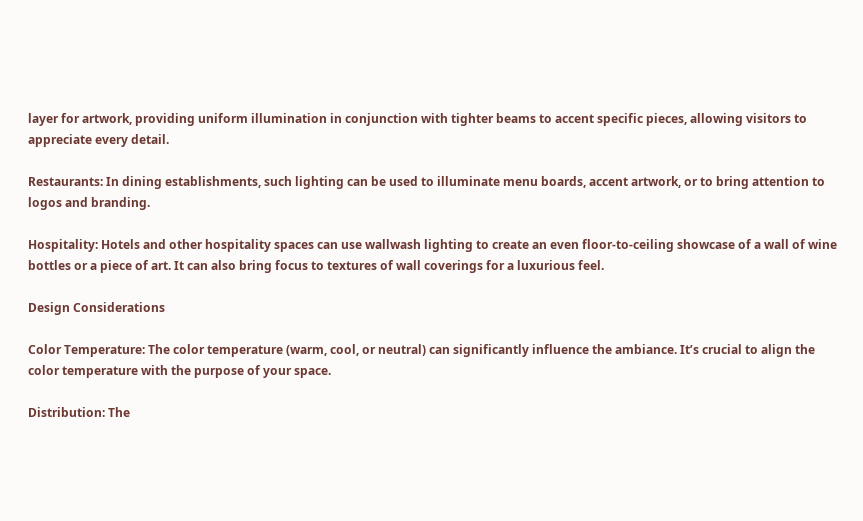layer for artwork, providing uniform illumination in conjunction with tighter beams to accent specific pieces, allowing visitors to appreciate every detail.

Restaurants: In dining establishments, such lighting can be used to illuminate menu boards, accent artwork, or to bring attention to logos and branding.

Hospitality: Hotels and other hospitality spaces can use wallwash lighting to create an even floor-to-ceiling showcase of a wall of wine bottles or a piece of art. It can also bring focus to textures of wall coverings for a luxurious feel.

Design Considerations

Color Temperature: The color temperature (warm, cool, or neutral) can significantly influence the ambiance. It’s crucial to align the color temperature with the purpose of your space.

Distribution: The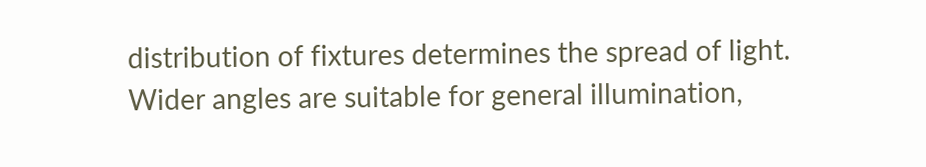distribution of fixtures determines the spread of light. Wider angles are suitable for general illumination,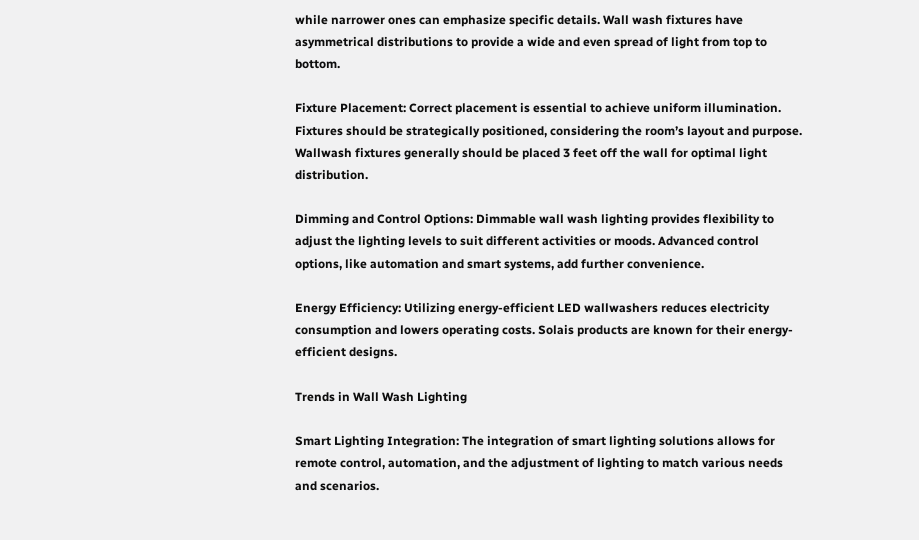while narrower ones can emphasize specific details. Wall wash fixtures have asymmetrical distributions to provide a wide and even spread of light from top to bottom.

Fixture Placement: Correct placement is essential to achieve uniform illumination. Fixtures should be strategically positioned, considering the room’s layout and purpose. Wallwash fixtures generally should be placed 3 feet off the wall for optimal light distribution.

Dimming and Control Options: Dimmable wall wash lighting provides flexibility to adjust the lighting levels to suit different activities or moods. Advanced control options, like automation and smart systems, add further convenience.

Energy Efficiency: Utilizing energy-efficient LED wallwashers reduces electricity consumption and lowers operating costs. Solais products are known for their energy-efficient designs.

Trends in Wall Wash Lighting

Smart Lighting Integration: The integration of smart lighting solutions allows for remote control, automation, and the adjustment of lighting to match various needs and scenarios.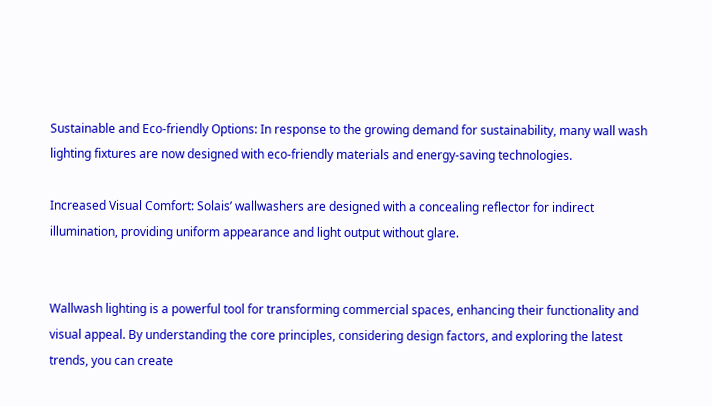Sustainable and Eco-friendly Options: In response to the growing demand for sustainability, many wall wash lighting fixtures are now designed with eco-friendly materials and energy-saving technologies.

Increased Visual Comfort: Solais’ wallwashers are designed with a concealing reflector for indirect illumination, providing uniform appearance and light output without glare.


Wallwash lighting is a powerful tool for transforming commercial spaces, enhancing their functionality and visual appeal. By understanding the core principles, considering design factors, and exploring the latest trends, you can create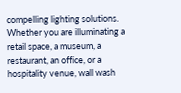compelling lighting solutions. Whether you are illuminating a retail space, a museum, a restaurant, an office, or a hospitality venue, wall wash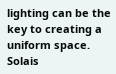lighting can be the key to creating a uniform space. Solais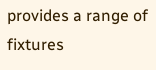provides a range of fixtures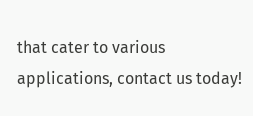that cater to various applications, contact us today!